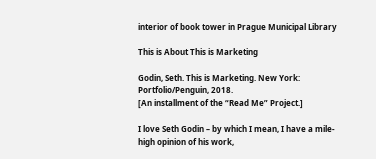interior of book tower in Prague Municipal Library

This is About This is Marketing

Godin, Seth. This is Marketing. New York: Portfolio/Penguin, 2018.
[An installment of the “Read Me” Project.]

I love Seth Godin – by which I mean, I have a mile-high opinion of his work,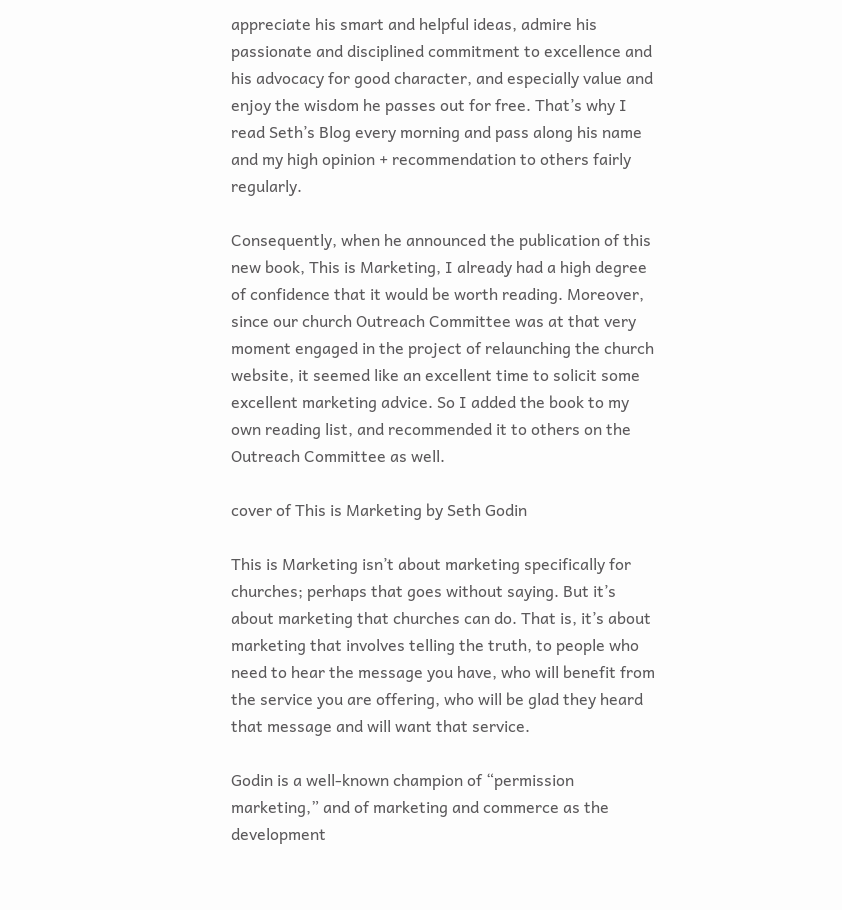appreciate his smart and helpful ideas, admire his passionate and disciplined commitment to excellence and his advocacy for good character, and especially value and enjoy the wisdom he passes out for free. That’s why I read Seth’s Blog every morning and pass along his name and my high opinion + recommendation to others fairly regularly.

Consequently, when he announced the publication of this new book, This is Marketing, I already had a high degree of confidence that it would be worth reading. Moreover, since our church Outreach Committee was at that very moment engaged in the project of relaunching the church website, it seemed like an excellent time to solicit some excellent marketing advice. So I added the book to my own reading list, and recommended it to others on the Outreach Committee as well.

cover of This is Marketing by Seth Godin

This is Marketing isn’t about marketing specifically for churches; perhaps that goes without saying. But it’s about marketing that churches can do. That is, it’s about marketing that involves telling the truth, to people who need to hear the message you have, who will benefit from the service you are offering, who will be glad they heard that message and will want that service.

Godin is a well-known champion of “permission marketing,” and of marketing and commerce as the development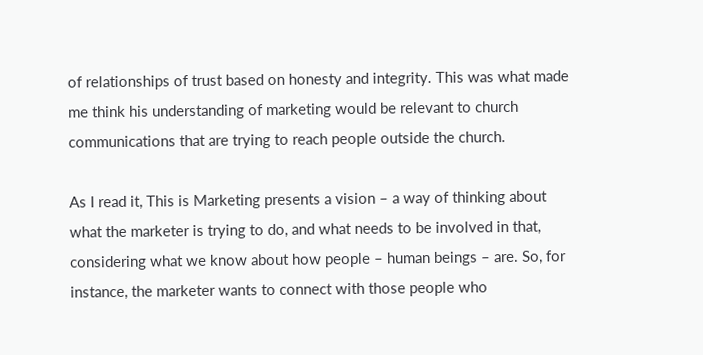of relationships of trust based on honesty and integrity. This was what made me think his understanding of marketing would be relevant to church communications that are trying to reach people outside the church.

As I read it, This is Marketing presents a vision – a way of thinking about what the marketer is trying to do, and what needs to be involved in that, considering what we know about how people – human beings – are. So, for instance, the marketer wants to connect with those people who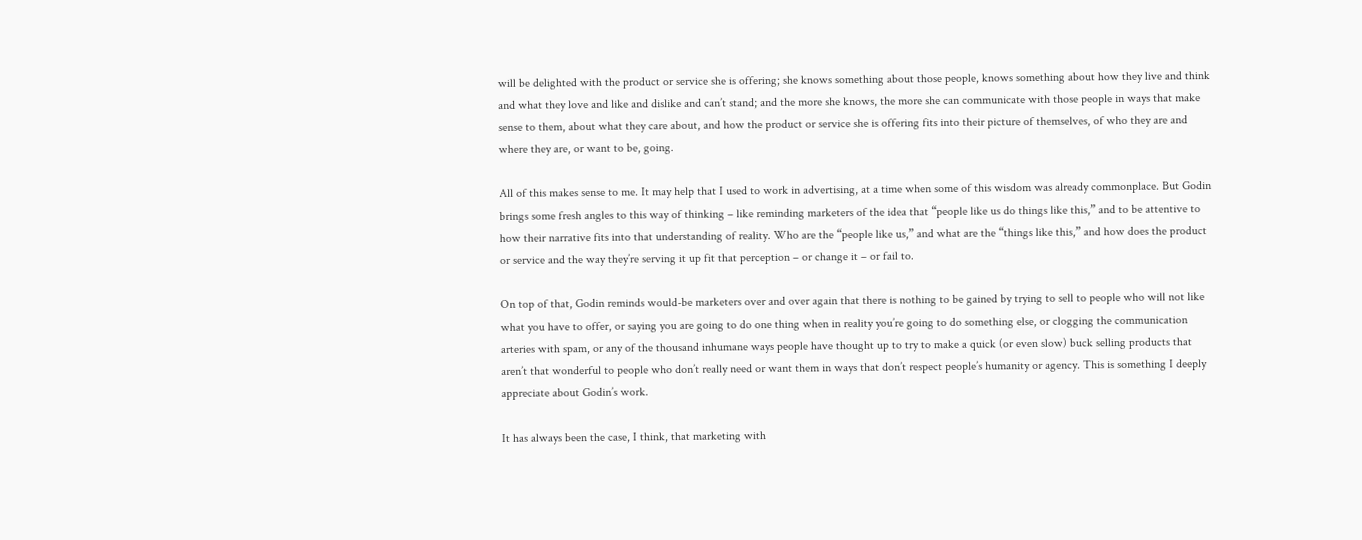will be delighted with the product or service she is offering; she knows something about those people, knows something about how they live and think and what they love and like and dislike and can’t stand; and the more she knows, the more she can communicate with those people in ways that make sense to them, about what they care about, and how the product or service she is offering fits into their picture of themselves, of who they are and where they are, or want to be, going.

All of this makes sense to me. It may help that I used to work in advertising, at a time when some of this wisdom was already commonplace. But Godin brings some fresh angles to this way of thinking – like reminding marketers of the idea that “people like us do things like this,” and to be attentive to how their narrative fits into that understanding of reality. Who are the “people like us,” and what are the “things like this,” and how does the product or service and the way they’re serving it up fit that perception – or change it – or fail to.

On top of that, Godin reminds would-be marketers over and over again that there is nothing to be gained by trying to sell to people who will not like what you have to offer, or saying you are going to do one thing when in reality you’re going to do something else, or clogging the communication arteries with spam, or any of the thousand inhumane ways people have thought up to try to make a quick (or even slow) buck selling products that aren’t that wonderful to people who don’t really need or want them in ways that don’t respect people’s humanity or agency. This is something I deeply appreciate about Godin’s work.

It has always been the case, I think, that marketing with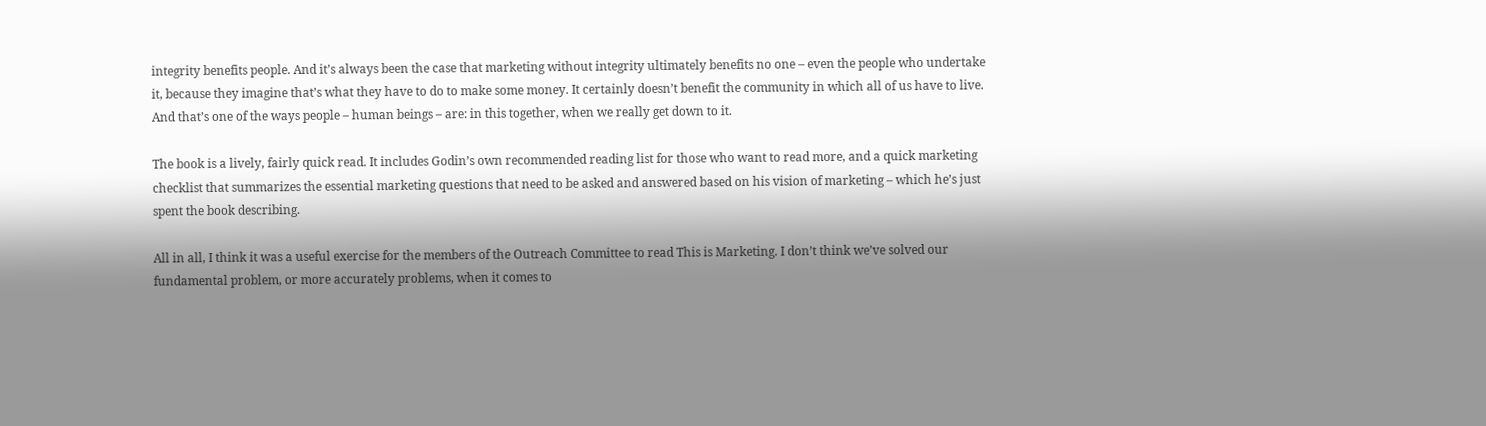integrity benefits people. And it’s always been the case that marketing without integrity ultimately benefits no one – even the people who undertake it, because they imagine that’s what they have to do to make some money. It certainly doesn’t benefit the community in which all of us have to live. And that’s one of the ways people – human beings – are: in this together, when we really get down to it.

The book is a lively, fairly quick read. It includes Godin’s own recommended reading list for those who want to read more, and a quick marketing checklist that summarizes the essential marketing questions that need to be asked and answered based on his vision of marketing – which he’s just spent the book describing.

All in all, I think it was a useful exercise for the members of the Outreach Committee to read This is Marketing. I don’t think we’ve solved our fundamental problem, or more accurately problems, when it comes to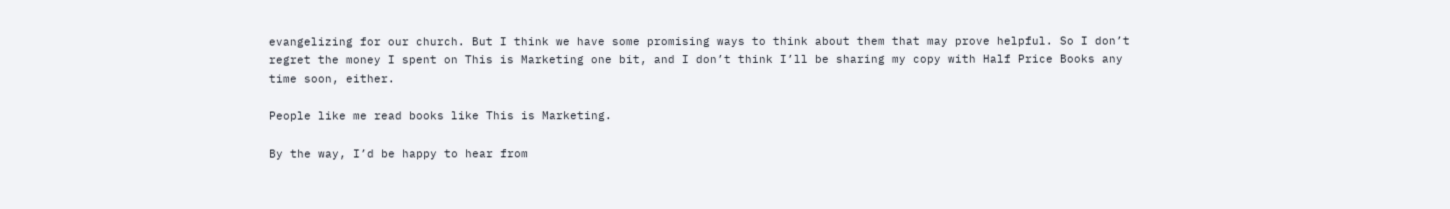evangelizing for our church. But I think we have some promising ways to think about them that may prove helpful. So I don’t regret the money I spent on This is Marketing one bit, and I don’t think I’ll be sharing my copy with Half Price Books any time soon, either.

People like me read books like This is Marketing.

By the way, I’d be happy to hear from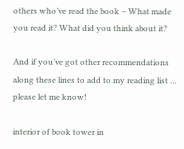others who’ve read the book – What made you read it? What did you think about it?

And if you’ve got other recommendations along these lines to add to my reading list … please let me know!

interior of book tower in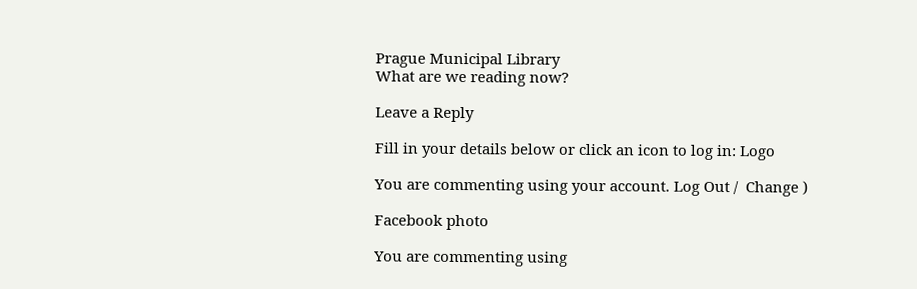Prague Municipal Library
What are we reading now?

Leave a Reply

Fill in your details below or click an icon to log in: Logo

You are commenting using your account. Log Out /  Change )

Facebook photo

You are commenting using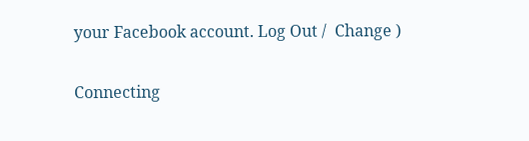your Facebook account. Log Out /  Change )

Connecting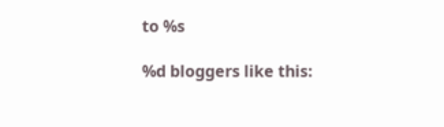to %s

%d bloggers like this: